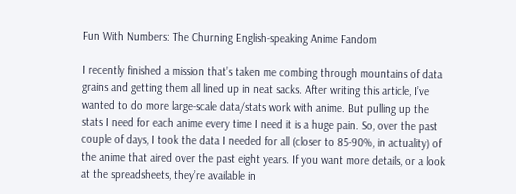Fun With Numbers: The Churning English-speaking Anime Fandom

I recently finished a mission that’s taken me combing through mountains of data grains and getting them all lined up in neat sacks. After writing this article, I’ve wanted to do more large-scale data/stats work with anime. But pulling up the stats I need for each anime every time I need it is a huge pain. So, over the past couple of days, I took the data I needed for all (closer to 85-90%, in actuality) of the anime that aired over the past eight years. If you want more details, or a look at the spreadsheets, they’re available in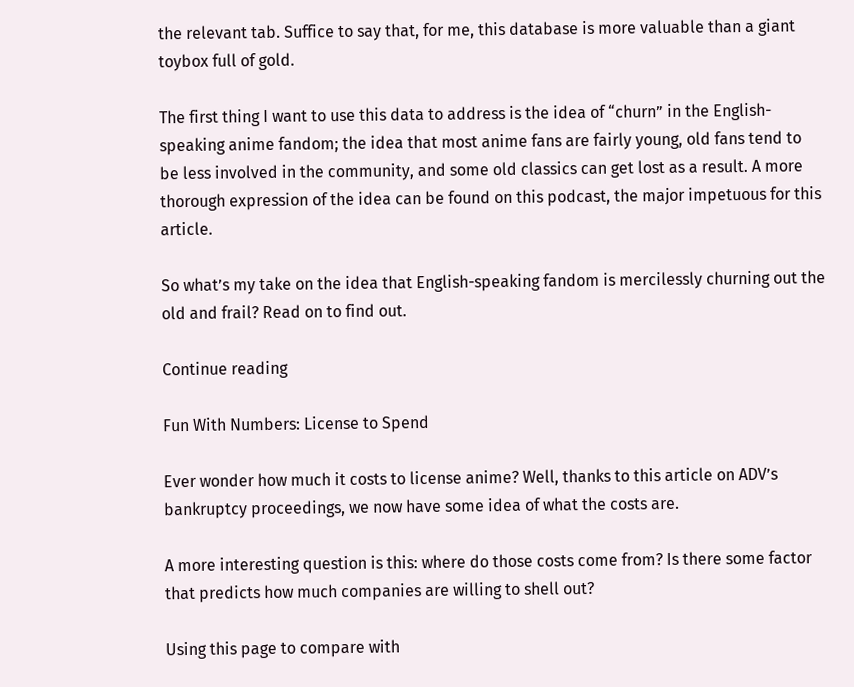the relevant tab. Suffice to say that, for me, this database is more valuable than a giant toybox full of gold.

The first thing I want to use this data to address is the idea of “churn” in the English-speaking anime fandom; the idea that most anime fans are fairly young, old fans tend to be less involved in the community, and some old classics can get lost as a result. A more thorough expression of the idea can be found on this podcast, the major impetuous for this article.

So what’s my take on the idea that English-speaking fandom is mercilessly churning out the old and frail? Read on to find out.

Continue reading

Fun With Numbers: License to Spend

Ever wonder how much it costs to license anime? Well, thanks to this article on ADV’s bankruptcy proceedings, we now have some idea of what the costs are.

A more interesting question is this: where do those costs come from? Is there some factor that predicts how much companies are willing to shell out?

Using this page to compare with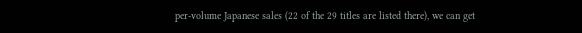per-volume Japanese sales (22 of the 29 titles are listed there), we can get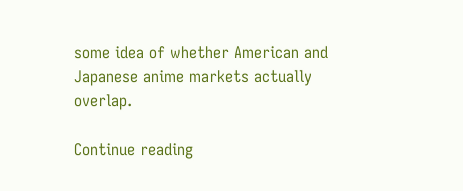some idea of whether American and Japanese anime markets actually overlap.

Continue reading